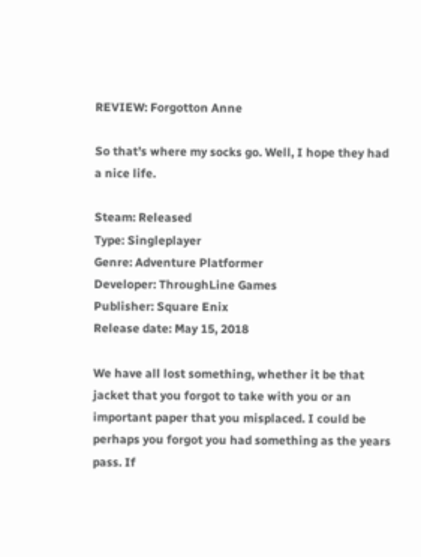REVIEW: Forgotton Anne

So that’s where my socks go. Well, I hope they had a nice life.

Steam: Released
Type: Singleplayer
Genre: Adventure Platformer
Developer: ThroughLine Games
Publisher: Square Enix
Release date: May 15, 2018

We have all lost something, whether it be that jacket that you forgot to take with you or an important paper that you misplaced. I could be perhaps you forgot you had something as the years pass. If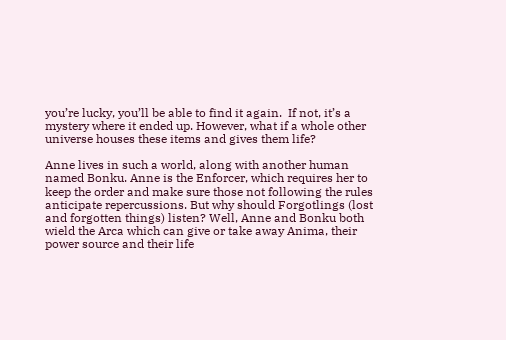you’re lucky, you’ll be able to find it again.  If not, it’s a mystery where it ended up. However, what if a whole other universe houses these items and gives them life?

Anne lives in such a world, along with another human named Bonku. Anne is the Enforcer, which requires her to keep the order and make sure those not following the rules anticipate repercussions. But why should Forgotlings (lost and forgotten things) listen? Well, Anne and Bonku both wield the Arca which can give or take away Anima, their power source and their life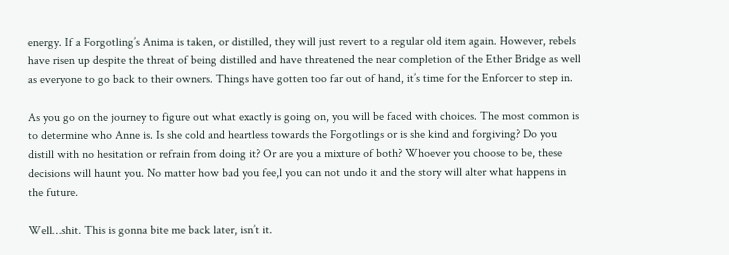energy. If a Forgotling’s Anima is taken, or distilled, they will just revert to a regular old item again. However, rebels  have risen up despite the threat of being distilled and have threatened the near completion of the Ether Bridge as well as everyone to go back to their owners. Things have gotten too far out of hand, it’s time for the Enforcer to step in.

As you go on the journey to figure out what exactly is going on, you will be faced with choices. The most common is to determine who Anne is. Is she cold and heartless towards the Forgotlings or is she kind and forgiving? Do you distill with no hesitation or refrain from doing it? Or are you a mixture of both? Whoever you choose to be, these decisions will haunt you. No matter how bad you fee,l you can not undo it and the story will alter what happens in the future.

Well…shit. This is gonna bite me back later, isn’t it.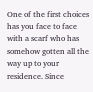One of the first choices has you face to face with a scarf who has somehow gotten all the way up to your residence. Since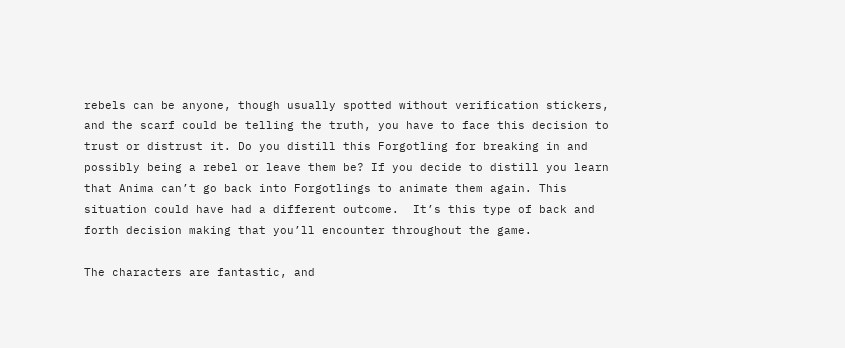rebels can be anyone, though usually spotted without verification stickers, and the scarf could be telling the truth, you have to face this decision to trust or distrust it. Do you distill this Forgotling for breaking in and possibly being a rebel or leave them be? If you decide to distill you learn that Anima can’t go back into Forgotlings to animate them again. This situation could have had a different outcome.  It’s this type of back and forth decision making that you’ll encounter throughout the game.

The characters are fantastic, and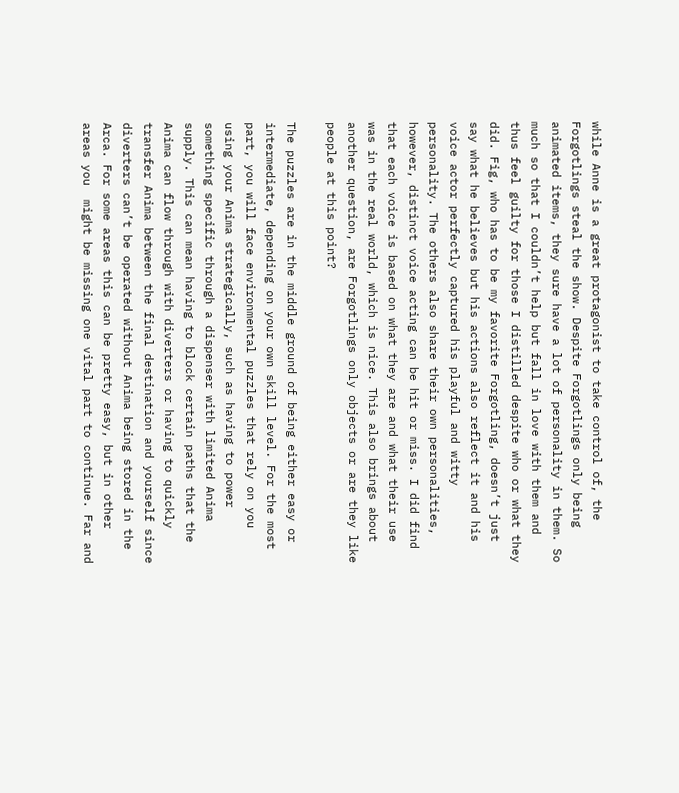while Anne is a great protagonist to take control of, the Forgotlings steal the show. Despite Forgotlings only being animated items, they sure have a lot of personality in them. So much so that I couldn’t help but fall in love with them and thus feel guilty for those I distilled despite who or what they did. Fig, who has to be my favorite Forgotling, doesn’t just say what he believes but his actions also reflect it and his voice actor perfectly captured his playful and witty personality. The others also share their own personalities, however, distinct voice acting can be hit or miss. I did find that each voice is based on what they are and what their use was in the real world, which is nice. This also brings about another question, are Forgotlings only objects or are they like people at this point?

The puzzles are in the middle ground of being either easy or intermediate, depending on your own skill level. For the most part, you will face environmental puzzles that rely on you using your Anima strategically, such as having to power something specific through a dispenser with limited Anima supply. This can mean having to block certain paths that the Anima can flow through with diverters or having to quickly transfer Anima between the final destination and yourself since diverters can’t be operated without Anima being stored in the Arca. For some areas this can be pretty easy, but in other areas you  might be missing one vital part to continue. Far and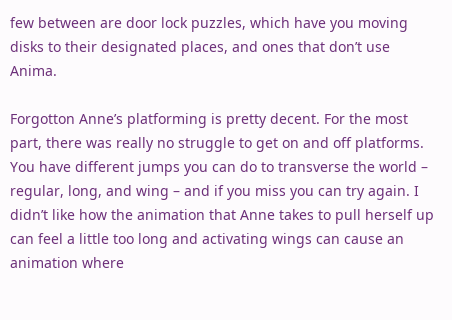few between are door lock puzzles, which have you moving disks to their designated places, and ones that don’t use Anima.

Forgotton Anne’s platforming is pretty decent. For the most part, there was really no struggle to get on and off platforms. You have different jumps you can do to transverse the world – regular, long, and wing – and if you miss you can try again. I didn’t like how the animation that Anne takes to pull herself up can feel a little too long and activating wings can cause an animation where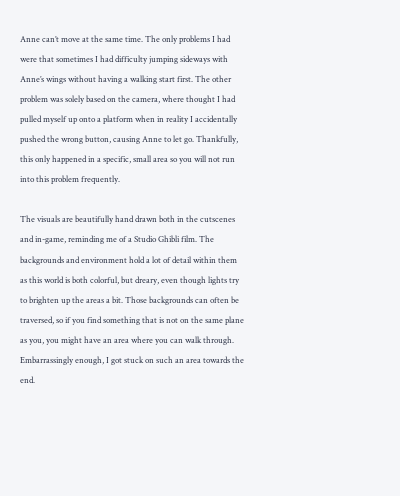Anne can’t move at the same time. The only problems I had were that sometimes I had difficulty jumping sideways with Anne’s wings without having a walking start first. The other problem was solely based on the camera, where thought I had pulled myself up onto a platform when in reality I accidentally pushed the wrong button, causing Anne to let go. Thankfully, this only happened in a specific, small area so you will not run into this problem frequently.

The visuals are beautifully hand drawn both in the cutscenes and in-game, reminding me of a Studio Ghibli film. The backgrounds and environment hold a lot of detail within them as this world is both colorful, but dreary, even though lights try to brighten up the areas a bit. Those backgrounds can often be traversed, so if you find something that is not on the same plane as you, you might have an area where you can walk through. Embarrassingly enough, I got stuck on such an area towards the end.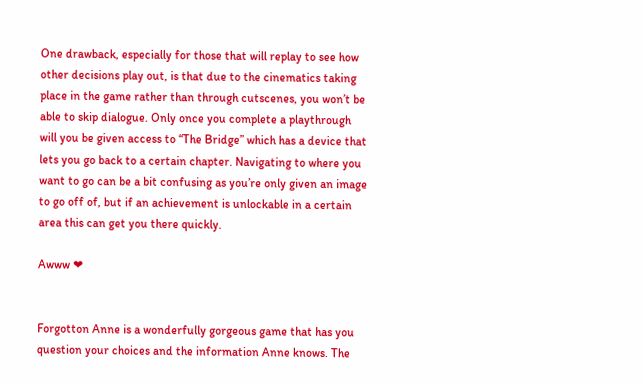One drawback, especially for those that will replay to see how other decisions play out, is that due to the cinematics taking place in the game rather than through cutscenes, you won’t be able to skip dialogue. Only once you complete a playthrough will you be given access to “The Bridge” which has a device that lets you go back to a certain chapter. Navigating to where you want to go can be a bit confusing as you’re only given an image to go off of, but if an achievement is unlockable in a certain area this can get you there quickly.

Awww ❤


Forgotton Anne is a wonderfully gorgeous game that has you question your choices and the information Anne knows. The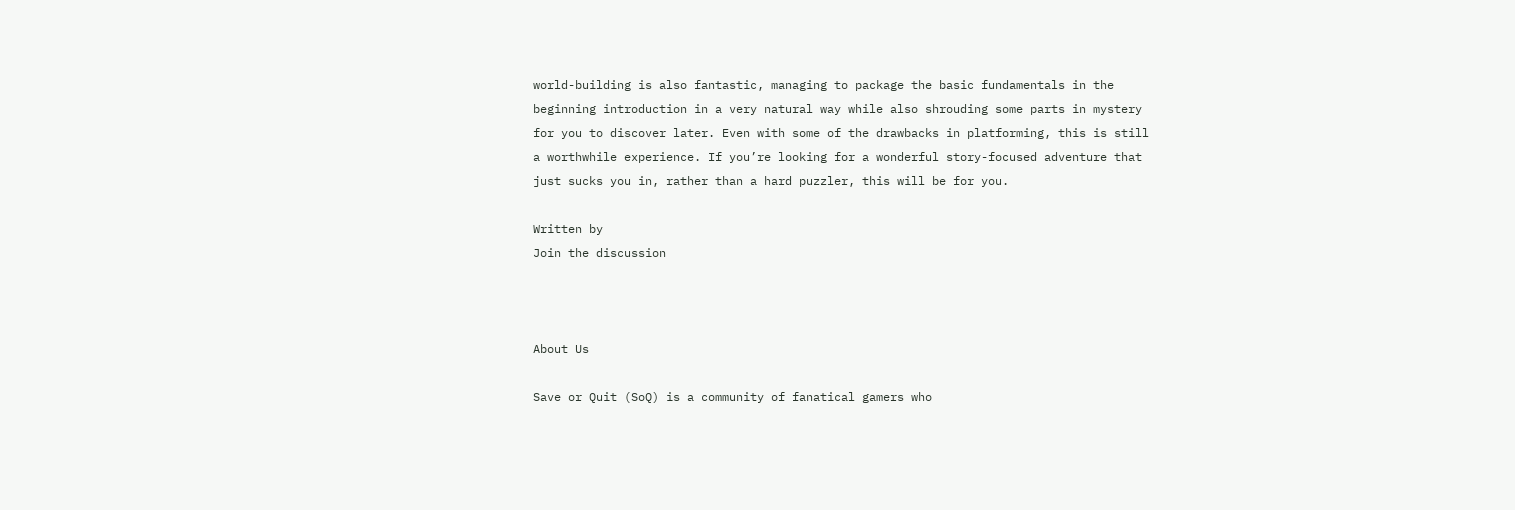world-building is also fantastic, managing to package the basic fundamentals in the beginning introduction in a very natural way while also shrouding some parts in mystery for you to discover later. Even with some of the drawbacks in platforming, this is still a worthwhile experience. If you’re looking for a wonderful story-focused adventure that just sucks you in, rather than a hard puzzler, this will be for you.

Written by
Join the discussion



About Us

Save or Quit (SoQ) is a community of fanatical gamers who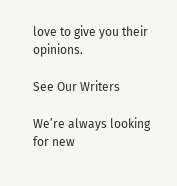love to give you their opinions.

See Our Writers

We’re always looking for new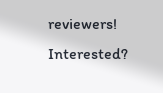reviewers! Interested?